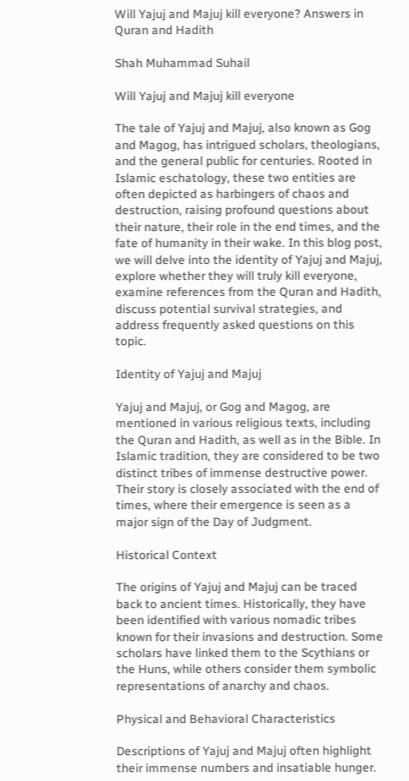Will Yajuj and Majuj kill everyone? Answers in Quran and Hadith

Shah Muhammad Suhail

Will Yajuj and Majuj kill everyone

The tale of Yajuj and Majuj, also known as Gog and Magog, has intrigued scholars, theologians, and the general public for centuries. Rooted in Islamic eschatology, these two entities are often depicted as harbingers of chaos and destruction, raising profound questions about their nature, their role in the end times, and the fate of humanity in their wake. In this blog post, we will delve into the identity of Yajuj and Majuj, explore whether they will truly kill everyone, examine references from the Quran and Hadith, discuss potential survival strategies, and address frequently asked questions on this topic.

Identity of Yajuj and Majuj

Yajuj and Majuj, or Gog and Magog, are mentioned in various religious texts, including the Quran and Hadith, as well as in the Bible. In Islamic tradition, they are considered to be two distinct tribes of immense destructive power. Their story is closely associated with the end of times, where their emergence is seen as a major sign of the Day of Judgment.

Historical Context

The origins of Yajuj and Majuj can be traced back to ancient times. Historically, they have been identified with various nomadic tribes known for their invasions and destruction. Some scholars have linked them to the Scythians or the Huns, while others consider them symbolic representations of anarchy and chaos.

Physical and Behavioral Characteristics

Descriptions of Yajuj and Majuj often highlight their immense numbers and insatiable hunger.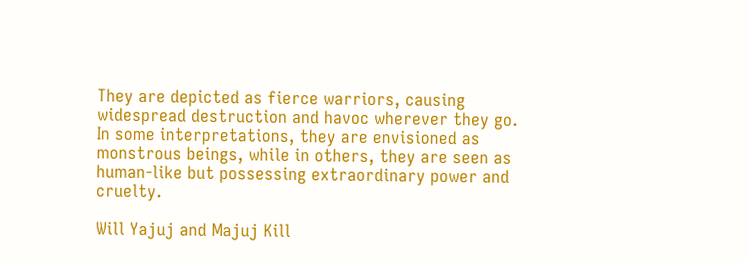They are depicted as fierce warriors, causing widespread destruction and havoc wherever they go. In some interpretations, they are envisioned as monstrous beings, while in others, they are seen as human-like but possessing extraordinary power and cruelty.

Will Yajuj and Majuj Kill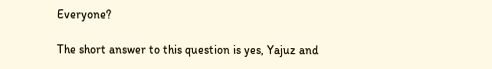Everyone?

The short answer to this question is yes, Yajuz and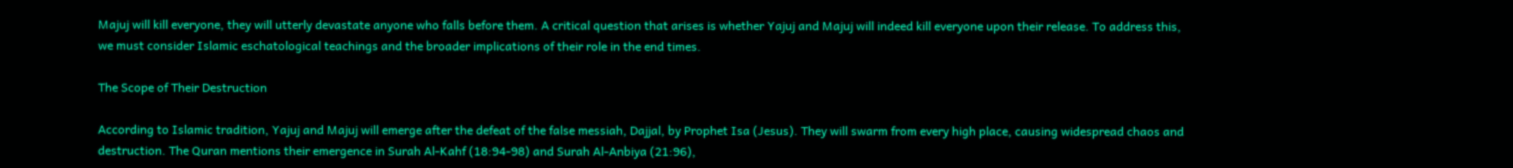Majuj will kill everyone, they will utterly devastate anyone who falls before them. A critical question that arises is whether Yajuj and Majuj will indeed kill everyone upon their release. To address this, we must consider Islamic eschatological teachings and the broader implications of their role in the end times.

The Scope of Their Destruction

According to Islamic tradition, Yajuj and Majuj will emerge after the defeat of the false messiah, Dajjal, by Prophet Isa (Jesus). They will swarm from every high place, causing widespread chaos and destruction. The Quran mentions their emergence in Surah Al-Kahf (18:94-98) and Surah Al-Anbiya (21:96),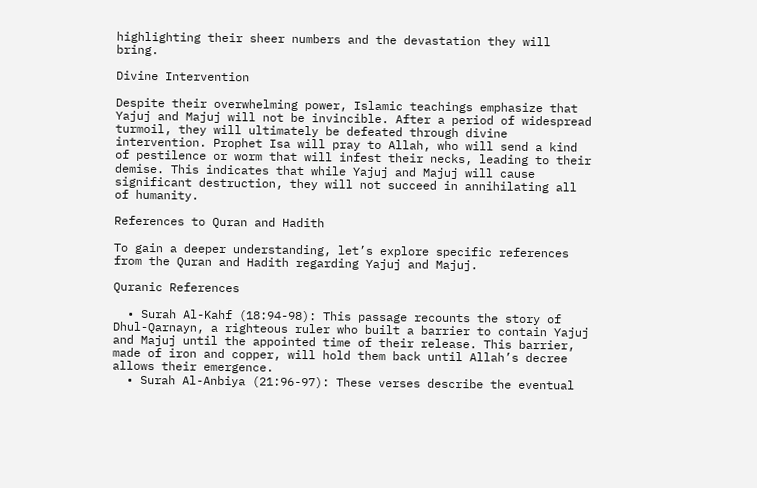highlighting their sheer numbers and the devastation they will bring.

Divine Intervention

Despite their overwhelming power, Islamic teachings emphasize that Yajuj and Majuj will not be invincible. After a period of widespread turmoil, they will ultimately be defeated through divine intervention. Prophet Isa will pray to Allah, who will send a kind of pestilence or worm that will infest their necks, leading to their demise. This indicates that while Yajuj and Majuj will cause significant destruction, they will not succeed in annihilating all of humanity.

References to Quran and Hadith

To gain a deeper understanding, let’s explore specific references from the Quran and Hadith regarding Yajuj and Majuj.

Quranic References

  • Surah Al-Kahf (18:94-98): This passage recounts the story of Dhul-Qarnayn, a righteous ruler who built a barrier to contain Yajuj and Majuj until the appointed time of their release. This barrier, made of iron and copper, will hold them back until Allah’s decree allows their emergence.
  • Surah Al-Anbiya (21:96-97): These verses describe the eventual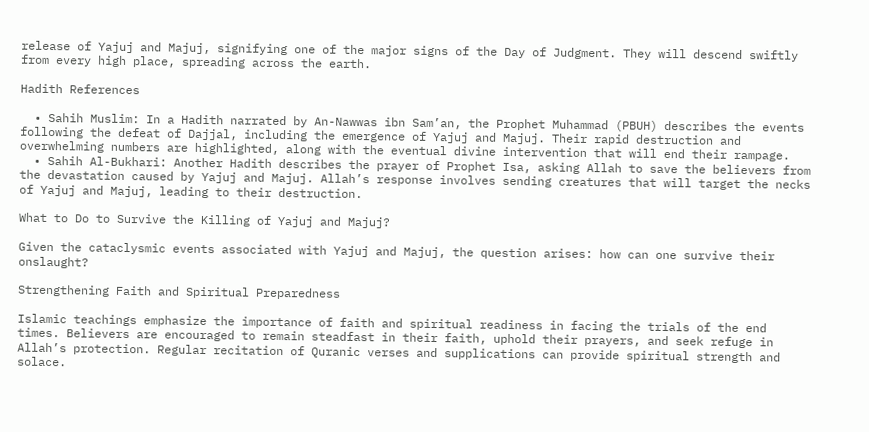release of Yajuj and Majuj, signifying one of the major signs of the Day of Judgment. They will descend swiftly from every high place, spreading across the earth.

Hadith References

  • Sahih Muslim: In a Hadith narrated by An-Nawwas ibn Sam’an, the Prophet Muhammad (PBUH) describes the events following the defeat of Dajjal, including the emergence of Yajuj and Majuj. Their rapid destruction and overwhelming numbers are highlighted, along with the eventual divine intervention that will end their rampage.
  • Sahih Al-Bukhari: Another Hadith describes the prayer of Prophet Isa, asking Allah to save the believers from the devastation caused by Yajuj and Majuj. Allah’s response involves sending creatures that will target the necks of Yajuj and Majuj, leading to their destruction.

What to Do to Survive the Killing of Yajuj and Majuj?

Given the cataclysmic events associated with Yajuj and Majuj, the question arises: how can one survive their onslaught?

Strengthening Faith and Spiritual Preparedness

Islamic teachings emphasize the importance of faith and spiritual readiness in facing the trials of the end times. Believers are encouraged to remain steadfast in their faith, uphold their prayers, and seek refuge in Allah’s protection. Regular recitation of Quranic verses and supplications can provide spiritual strength and solace.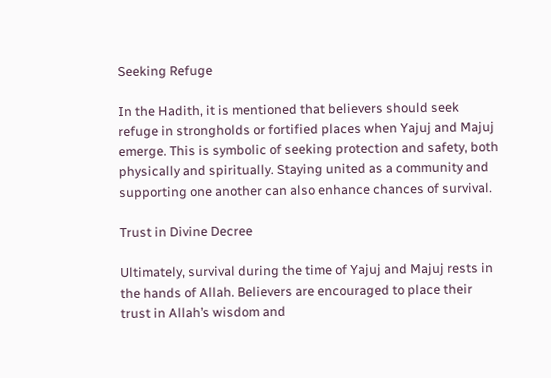Seeking Refuge

In the Hadith, it is mentioned that believers should seek refuge in strongholds or fortified places when Yajuj and Majuj emerge. This is symbolic of seeking protection and safety, both physically and spiritually. Staying united as a community and supporting one another can also enhance chances of survival.

Trust in Divine Decree

Ultimately, survival during the time of Yajuj and Majuj rests in the hands of Allah. Believers are encouraged to place their trust in Allah’s wisdom and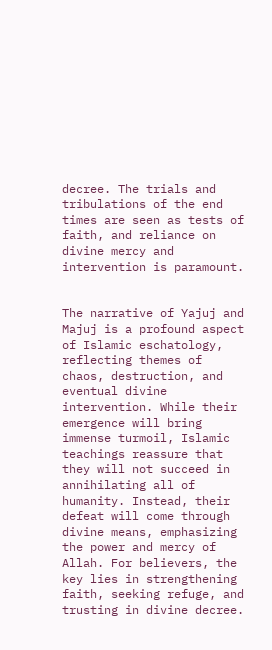decree. The trials and tribulations of the end times are seen as tests of faith, and reliance on divine mercy and intervention is paramount.


The narrative of Yajuj and Majuj is a profound aspect of Islamic eschatology, reflecting themes of chaos, destruction, and eventual divine intervention. While their emergence will bring immense turmoil, Islamic teachings reassure that they will not succeed in annihilating all of humanity. Instead, their defeat will come through divine means, emphasizing the power and mercy of Allah. For believers, the key lies in strengthening faith, seeking refuge, and trusting in divine decree.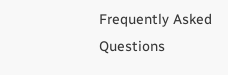Frequently Asked Questions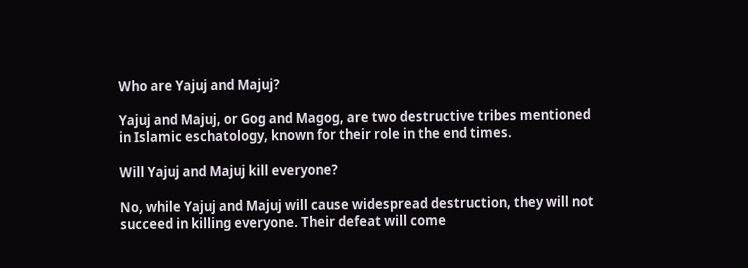Who are Yajuj and Majuj?

Yajuj and Majuj, or Gog and Magog, are two destructive tribes mentioned in Islamic eschatology, known for their role in the end times.

Will Yajuj and Majuj kill everyone?

No, while Yajuj and Majuj will cause widespread destruction, they will not succeed in killing everyone. Their defeat will come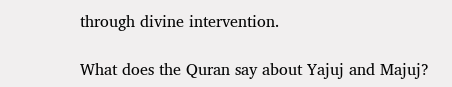through divine intervention.

What does the Quran say about Yajuj and Majuj?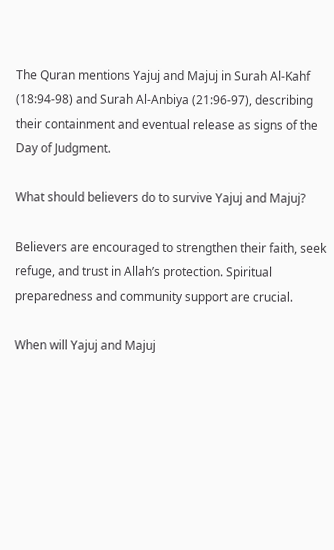The Quran mentions Yajuj and Majuj in Surah Al-Kahf (18:94-98) and Surah Al-Anbiya (21:96-97), describing their containment and eventual release as signs of the Day of Judgment.

What should believers do to survive Yajuj and Majuj?

Believers are encouraged to strengthen their faith, seek refuge, and trust in Allah’s protection. Spiritual preparedness and community support are crucial.

When will Yajuj and Majuj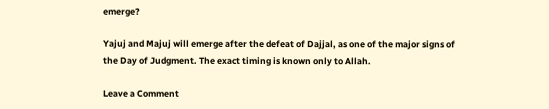emerge?

Yajuj and Majuj will emerge after the defeat of Dajjal, as one of the major signs of the Day of Judgment. The exact timing is known only to Allah.

Leave a Comment